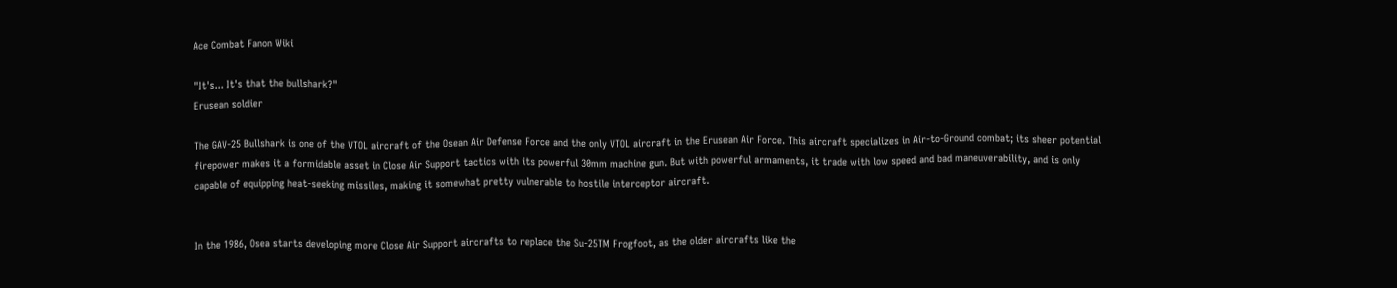Ace Combat Fanon Wiki

"It's... It's that the bullshark?"
Erusean soldier

The GAV-25 Bullshark is one of the VTOL aircraft of the Osean Air Defense Force and the only VTOL aircraft in the Erusean Air Force. This aircraft specializes in Air-to-Ground combat; its sheer potential firepower makes it a formidable asset in Close Air Support tactics with its powerful 30mm machine gun. But with powerful armaments, it trade with low speed and bad maneuverability, and is only capable of equipping heat-seeking missiles, making it somewhat pretty vulnerable to hostile interceptor aircraft.


In the 1986, Osea starts developing more Close Air Support aircrafts to replace the Su-25TM Frogfoot, as the older aircrafts like the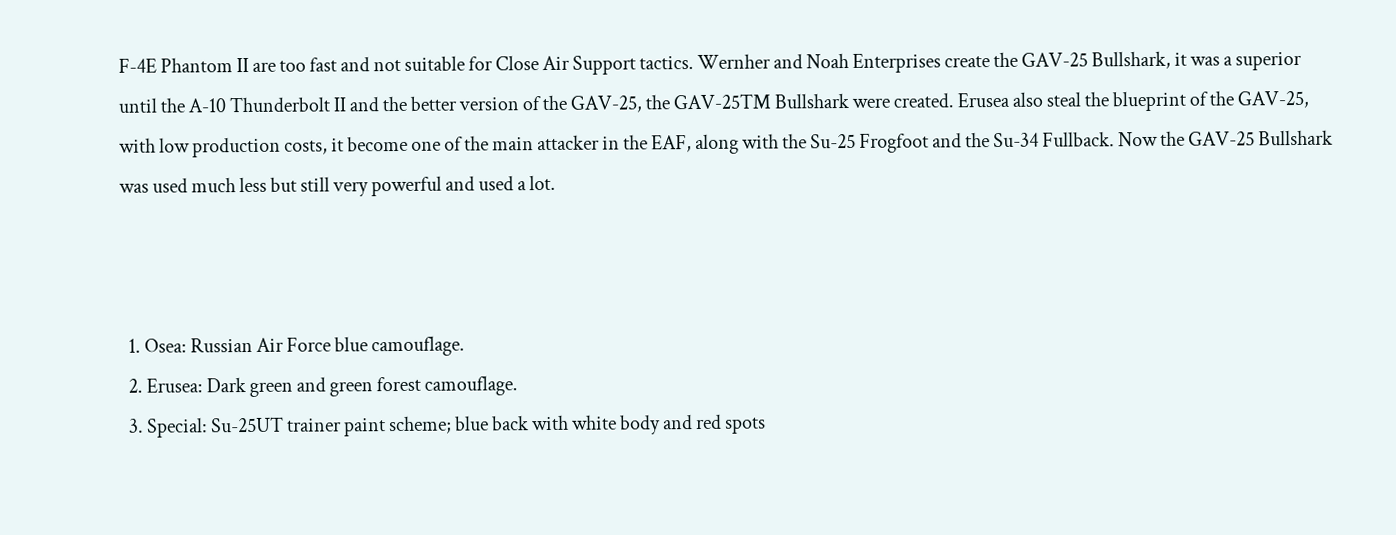F-4E Phantom II are too fast and not suitable for Close Air Support tactics. Wernher and Noah Enterprises create the GAV-25 Bullshark, it was a superior until the A-10 Thunderbolt II and the better version of the GAV-25, the GAV-25TM Bullshark were created. Erusea also steal the blueprint of the GAV-25, with low production costs, it become one of the main attacker in the EAF, along with the Su-25 Frogfoot and the Su-34 Fullback. Now the GAV-25 Bullshark was used much less but still very powerful and used a lot.



  1. Osea: Russian Air Force blue camouflage.
  2. Erusea: Dark green and green forest camouflage.
  3. Special: Su-25UT trainer paint scheme; blue back with white body and red spots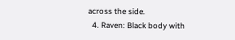across the side.
  4. Raven: Black body with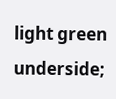light green underside;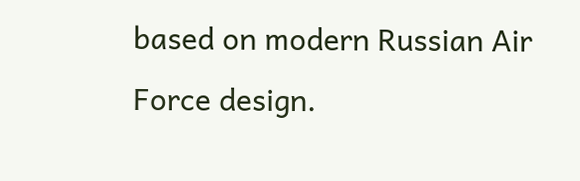based on modern Russian Air Force design.